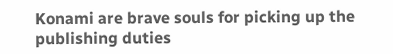Konami are brave souls for picking up the publishing duties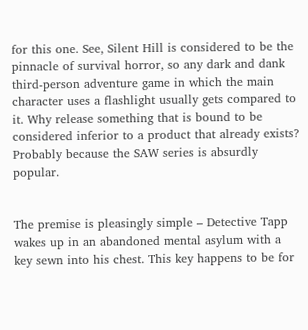for this one. See, Silent Hill is considered to be the pinnacle of survival horror, so any dark and dank third-person adventure game in which the main character uses a flashlight usually gets compared to it. Why release something that is bound to be considered inferior to a product that already exists? Probably because the SAW series is absurdly popular.


The premise is pleasingly simple – Detective Tapp wakes up in an abandoned mental asylum with a key sewn into his chest. This key happens to be for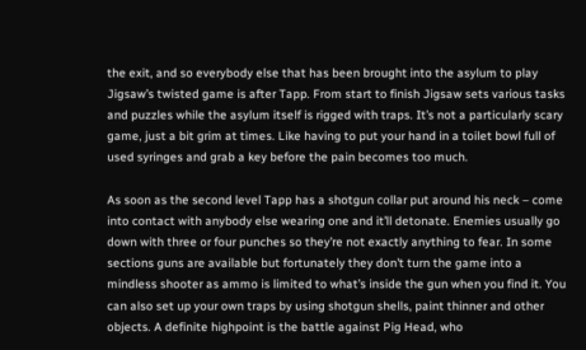the exit, and so everybody else that has been brought into the asylum to play Jigsaw’s twisted game is after Tapp. From start to finish Jigsaw sets various tasks and puzzles while the asylum itself is rigged with traps. It’s not a particularly scary game, just a bit grim at times. Like having to put your hand in a toilet bowl full of used syringes and grab a key before the pain becomes too much.

As soon as the second level Tapp has a shotgun collar put around his neck – come into contact with anybody else wearing one and it’ll detonate. Enemies usually go down with three or four punches so they’re not exactly anything to fear. In some sections guns are available but fortunately they don’t turn the game into a mindless shooter as ammo is limited to what’s inside the gun when you find it. You can also set up your own traps by using shotgun shells, paint thinner and other objects. A definite highpoint is the battle against Pig Head, who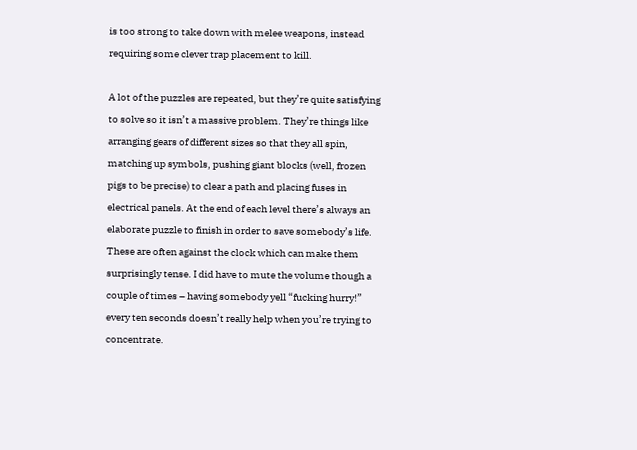is too strong to take down with melee weapons, instead requiring some clever trap placement to kill.

A lot of the puzzles are repeated, but they’re quite satisfying to solve so it isn’t a massive problem. They’re things like arranging gears of different sizes so that they all spin, matching up symbols, pushing giant blocks (well, frozen pigs to be precise) to clear a path and placing fuses in electrical panels. At the end of each level there’s always an elaborate puzzle to finish in order to save somebody’s life. These are often against the clock which can make them surprisingly tense. I did have to mute the volume though a couple of times – having somebody yell “fucking hurry!” every ten seconds doesn’t really help when you’re trying to concentrate.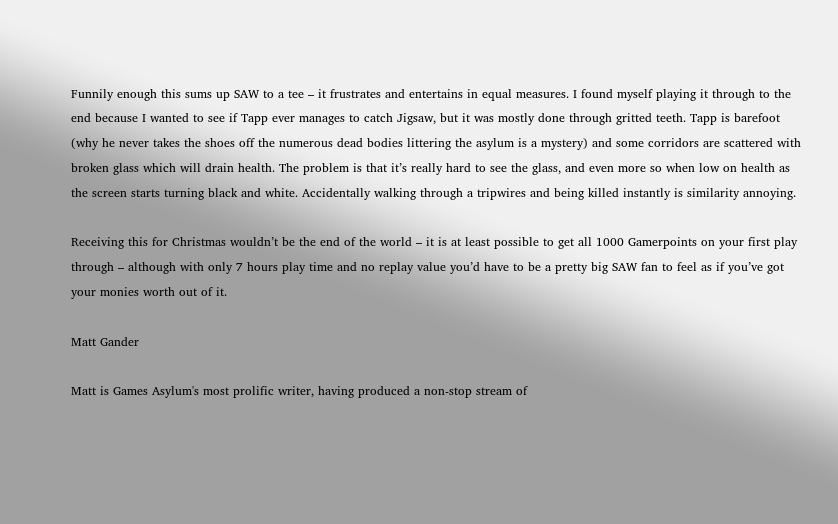Funnily enough this sums up SAW to a tee – it frustrates and entertains in equal measures. I found myself playing it through to the end because I wanted to see if Tapp ever manages to catch Jigsaw, but it was mostly done through gritted teeth. Tapp is barefoot (why he never takes the shoes off the numerous dead bodies littering the asylum is a mystery) and some corridors are scattered with broken glass which will drain health. The problem is that it’s really hard to see the glass, and even more so when low on health as the screen starts turning black and white. Accidentally walking through a tripwires and being killed instantly is similarity annoying.

Receiving this for Christmas wouldn’t be the end of the world – it is at least possible to get all 1000 Gamerpoints on your first play through – although with only 7 hours play time and no replay value you’d have to be a pretty big SAW fan to feel as if you’ve got your monies worth out of it.

Matt Gander

Matt is Games Asylum's most prolific writer, having produced a non-stop stream of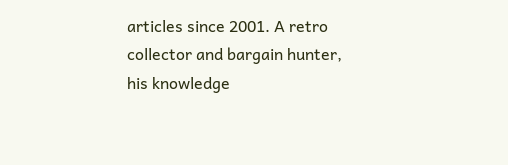articles since 2001. A retro collector and bargain hunter, his knowledge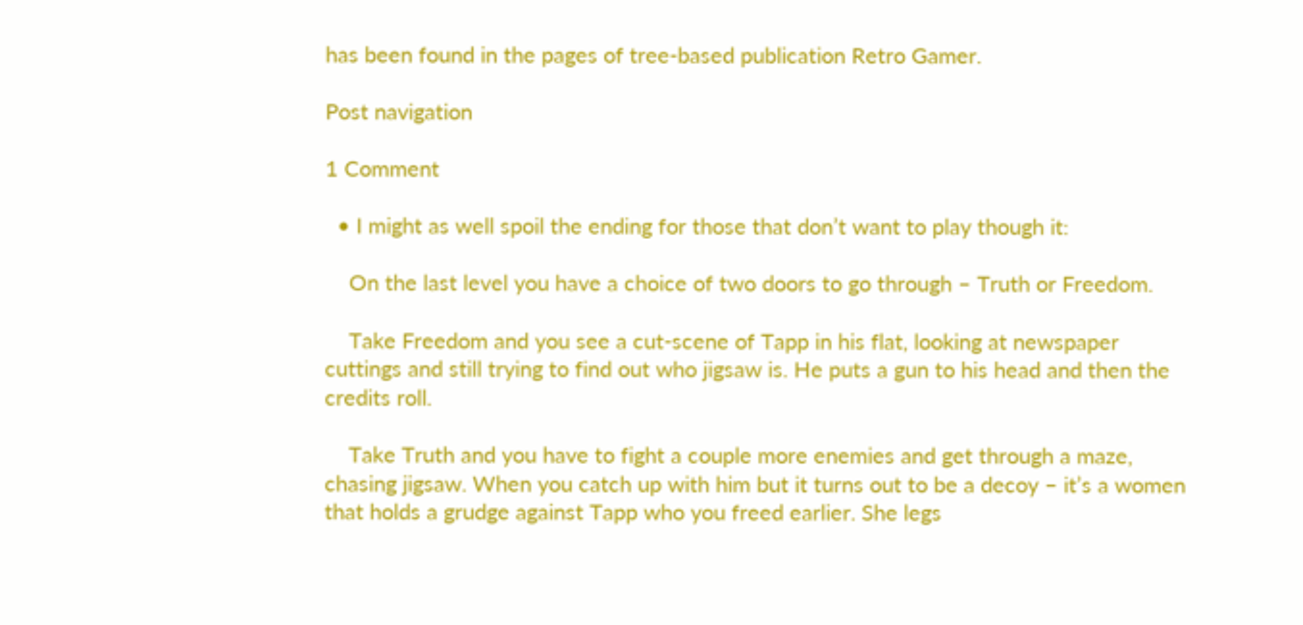has been found in the pages of tree-based publication Retro Gamer.

Post navigation

1 Comment

  • I might as well spoil the ending for those that don’t want to play though it:

    On the last level you have a choice of two doors to go through – Truth or Freedom.

    Take Freedom and you see a cut-scene of Tapp in his flat, looking at newspaper cuttings and still trying to find out who jigsaw is. He puts a gun to his head and then the credits roll.

    Take Truth and you have to fight a couple more enemies and get through a maze, chasing jigsaw. When you catch up with him but it turns out to be a decoy – it’s a women that holds a grudge against Tapp who you freed earlier. She legs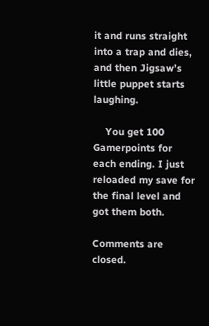it and runs straight into a trap and dies, and then Jigsaw’s little puppet starts laughing.

    You get 100 Gamerpoints for each ending. I just reloaded my save for the final level and got them both.

Comments are closed.